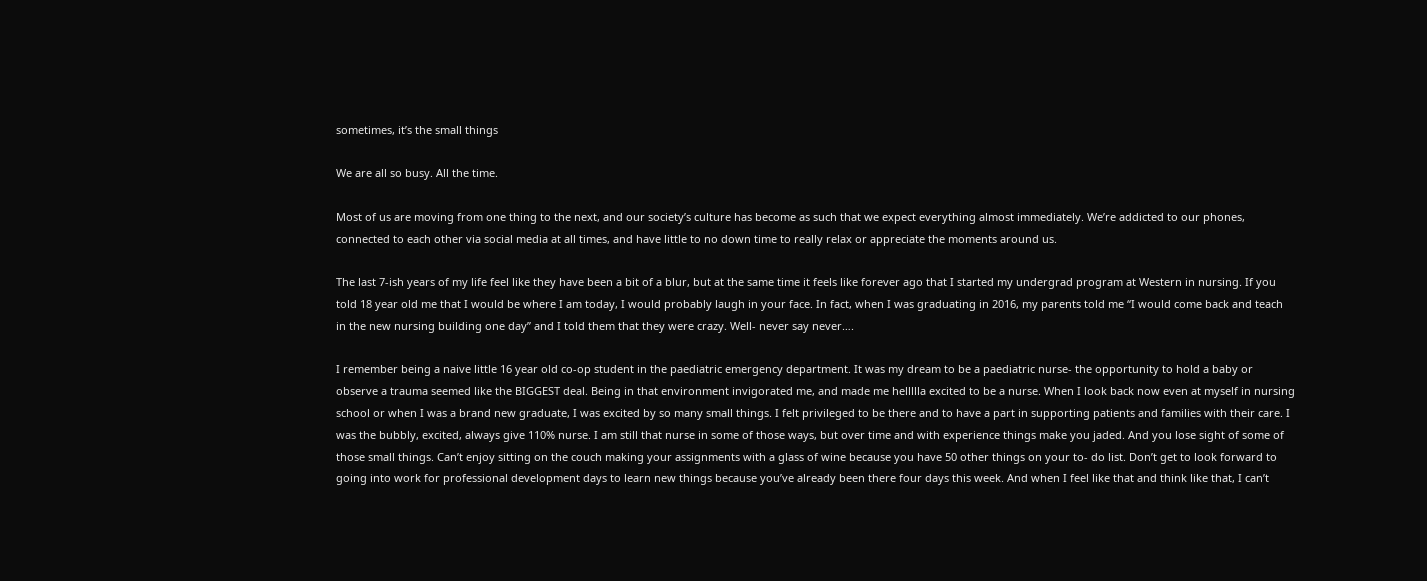sometimes, it’s the small things

We are all so busy. All the time.

Most of us are moving from one thing to the next, and our society’s culture has become as such that we expect everything almost immediately. We’re addicted to our phones, connected to each other via social media at all times, and have little to no down time to really relax or appreciate the moments around us.

The last 7-ish years of my life feel like they have been a bit of a blur, but at the same time it feels like forever ago that I started my undergrad program at Western in nursing. If you told 18 year old me that I would be where I am today, I would probably laugh in your face. In fact, when I was graduating in 2016, my parents told me “I would come back and teach in the new nursing building one day” and I told them that they were crazy. Well- never say never….

I remember being a naive little 16 year old co-op student in the paediatric emergency department. It was my dream to be a paediatric nurse- the opportunity to hold a baby or observe a trauma seemed like the BIGGEST deal. Being in that environment invigorated me, and made me hellllla excited to be a nurse. When I look back now even at myself in nursing school or when I was a brand new graduate, I was excited by so many small things. I felt privileged to be there and to have a part in supporting patients and families with their care. I was the bubbly, excited, always give 110% nurse. I am still that nurse in some of those ways, but over time and with experience things make you jaded. And you lose sight of some of those small things. Can’t enjoy sitting on the couch making your assignments with a glass of wine because you have 50 other things on your to- do list. Don’t get to look forward to going into work for professional development days to learn new things because you’ve already been there four days this week. And when I feel like that and think like that, I can’t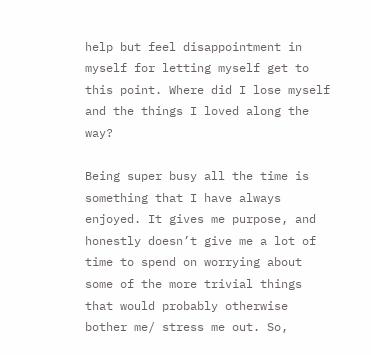help but feel disappointment in myself for letting myself get to this point. Where did I lose myself and the things I loved along the way?

Being super busy all the time is something that I have always enjoyed. It gives me purpose, and honestly doesn’t give me a lot of time to spend on worrying about some of the more trivial things that would probably otherwise bother me/ stress me out. So,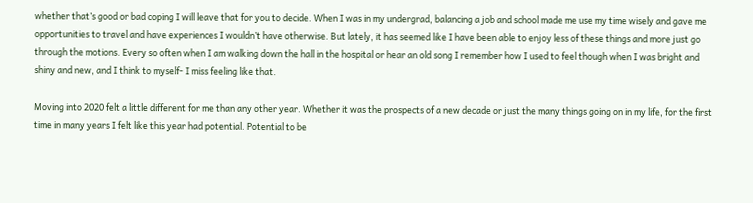whether that’s good or bad coping I will leave that for you to decide. When I was in my undergrad, balancing a job and school made me use my time wisely and gave me opportunities to travel and have experiences I wouldn’t have otherwise. But lately, it has seemed like I have been able to enjoy less of these things and more just go through the motions. Every so often when I am walking down the hall in the hospital or hear an old song I remember how I used to feel though when I was bright and shiny and new, and I think to myself- I miss feeling like that.

Moving into 2020 felt a little different for me than any other year. Whether it was the prospects of a new decade or just the many things going on in my life, for the first time in many years I felt like this year had potential. Potential to be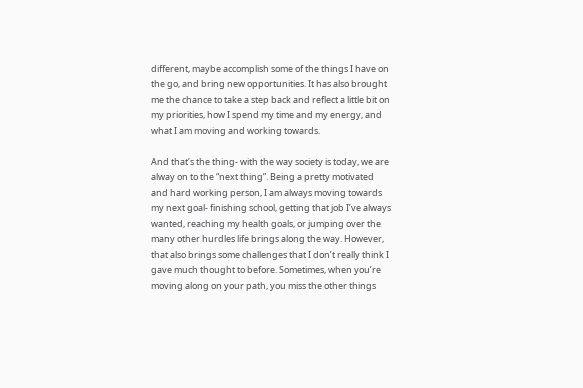different, maybe accomplish some of the things I have on the go, and bring new opportunities. It has also brought me the chance to take a step back and reflect a little bit on my priorities, how I spend my time and my energy, and what I am moving and working towards.

And that’s the thing- with the way society is today, we are alway on to the “next thing”. Being a pretty motivated and hard working person, I am always moving towards my next goal- finishing school, getting that job I’ve always wanted, reaching my health goals, or jumping over the many other hurdles life brings along the way. However, that also brings some challenges that I don’t really think I gave much thought to before. Sometimes, when you’re moving along on your path, you miss the other things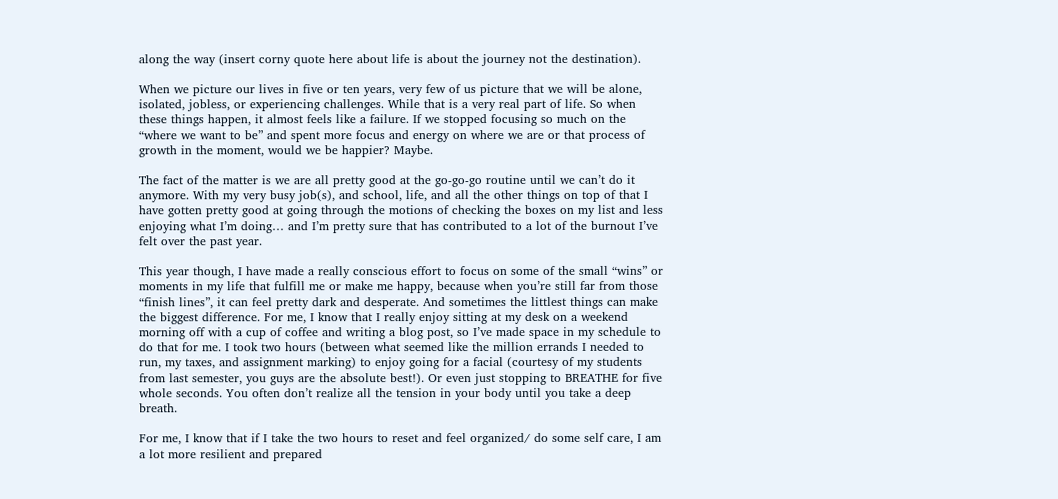along the way (insert corny quote here about life is about the journey not the destination).

When we picture our lives in five or ten years, very few of us picture that we will be alone, isolated, jobless, or experiencing challenges. While that is a very real part of life. So when these things happen, it almost feels like a failure. If we stopped focusing so much on the “where we want to be” and spent more focus and energy on where we are or that process of growth in the moment, would we be happier? Maybe.

The fact of the matter is we are all pretty good at the go-go-go routine until we can’t do it anymore. With my very busy job(s), and school, life, and all the other things on top of that I have gotten pretty good at going through the motions of checking the boxes on my list and less enjoying what I’m doing… and I’m pretty sure that has contributed to a lot of the burnout I’ve felt over the past year.

This year though, I have made a really conscious effort to focus on some of the small “wins” or moments in my life that fulfill me or make me happy, because when you’re still far from those “finish lines”, it can feel pretty dark and desperate. And sometimes the littlest things can make the biggest difference. For me, I know that I really enjoy sitting at my desk on a weekend morning off with a cup of coffee and writing a blog post, so I’ve made space in my schedule to do that for me. I took two hours (between what seemed like the million errands I needed to run, my taxes, and assignment marking) to enjoy going for a facial (courtesy of my students from last semester, you guys are the absolute best!). Or even just stopping to BREATHE for five whole seconds. You often don’t realize all the tension in your body until you take a deep breath.

For me, I know that if I take the two hours to reset and feel organized/ do some self care, I am a lot more resilient and prepared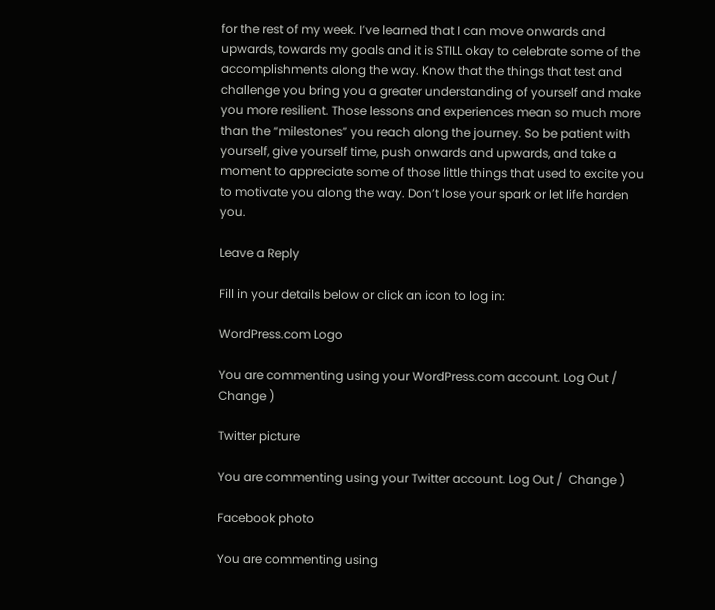for the rest of my week. I’ve learned that I can move onwards and upwards, towards my goals and it is STILL okay to celebrate some of the accomplishments along the way. Know that the things that test and challenge you bring you a greater understanding of yourself and make you more resilient. Those lessons and experiences mean so much more than the “milestones” you reach along the journey. So be patient with yourself, give yourself time, push onwards and upwards, and take a moment to appreciate some of those little things that used to excite you to motivate you along the way. Don’t lose your spark or let life harden you.

Leave a Reply

Fill in your details below or click an icon to log in:

WordPress.com Logo

You are commenting using your WordPress.com account. Log Out /  Change )

Twitter picture

You are commenting using your Twitter account. Log Out /  Change )

Facebook photo

You are commenting using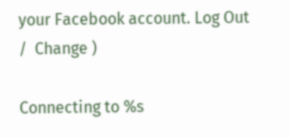your Facebook account. Log Out /  Change )

Connecting to %s